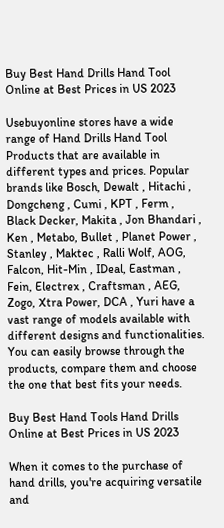Buy Best Hand Drills Hand Tool Online at Best Prices in US 2023

Usebuyonline stores have a wide range of Hand Drills Hand Tool Products that are available in different types and prices. Popular brands like Bosch, Dewalt , Hitachi , Dongcheng , Cumi , KPT , Ferm , Black Decker, Makita , Jon Bhandari , Ken , Metabo, Bullet , Planet Power , Stanley , Maktec , Ralli Wolf, AOG, Falcon, Hit-Min , IDeal, Eastman , Fein, Electrex , Craftsman , AEG, Zogo, Xtra Power, DCA , Yuri have a vast range of models available with different designs and functionalities. You can easily browse through the products, compare them and choose the one that best fits your needs.

Buy Best Hand Tools Hand Drills Online at Best Prices in US 2023

When it comes to the purchase of hand drills, you're acquiring versatile and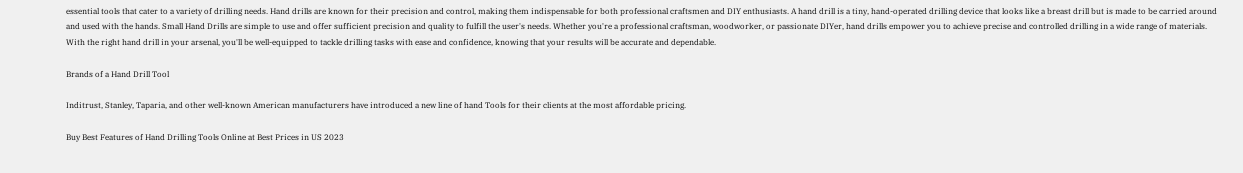essential tools that cater to a variety of drilling needs. Hand drills are known for their precision and control, making them indispensable for both professional craftsmen and DIY enthusiasts. A hand drill is a tiny, hand-operated drilling device that looks like a breast drill but is made to be carried around and used with the hands. Small Hand Drills are simple to use and offer sufficient precision and quality to fulfill the user's needs. Whether you're a professional craftsman, woodworker, or passionate DIYer, hand drills empower you to achieve precise and controlled drilling in a wide range of materials. With the right hand drill in your arsenal, you'll be well-equipped to tackle drilling tasks with ease and confidence, knowing that your results will be accurate and dependable.

Brands of a Hand Drill Tool

Inditrust, Stanley, Taparia, and other well-known American manufacturers have introduced a new line of hand Tools for their clients at the most affordable pricing.

Buy Best Features of Hand Drilling Tools Online at Best Prices in US 2023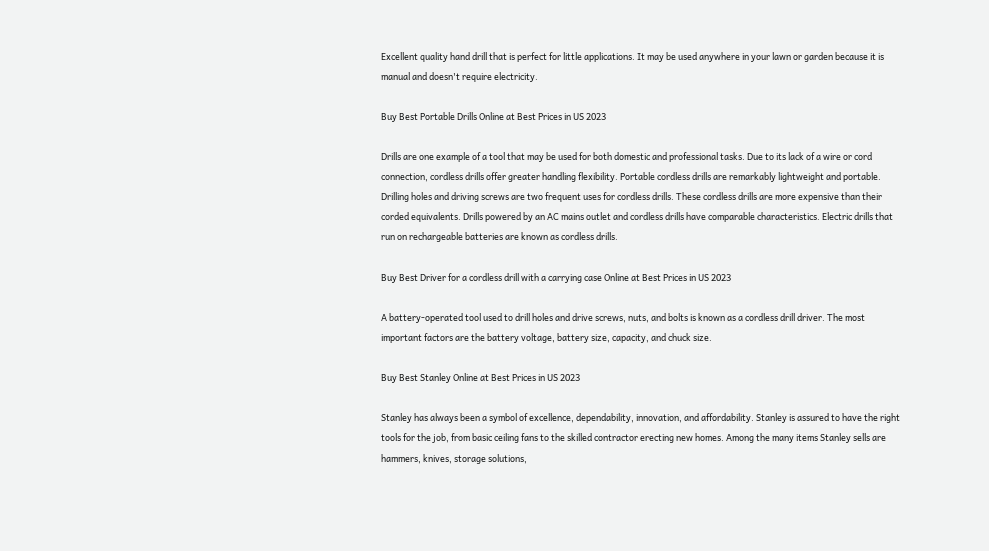Excellent quality hand drill that is perfect for little applications. It may be used anywhere in your lawn or garden because it is manual and doesn't require electricity.

Buy Best Portable Drills Online at Best Prices in US 2023

Drills are one example of a tool that may be used for both domestic and professional tasks. Due to its lack of a wire or cord connection, cordless drills offer greater handling flexibility. Portable cordless drills are remarkably lightweight and portable. Drilling holes and driving screws are two frequent uses for cordless drills. These cordless drills are more expensive than their corded equivalents. Drills powered by an AC mains outlet and cordless drills have comparable characteristics. Electric drills that run on rechargeable batteries are known as cordless drills.

Buy Best Driver for a cordless drill with a carrying case Online at Best Prices in US 2023

A battery-operated tool used to drill holes and drive screws, nuts, and bolts is known as a cordless drill driver. The most important factors are the battery voltage, battery size, capacity, and chuck size.

Buy Best Stanley Online at Best Prices in US 2023

Stanley has always been a symbol of excellence, dependability, innovation, and affordability. Stanley is assured to have the right tools for the job, from basic ceiling fans to the skilled contractor erecting new homes. Among the many items Stanley sells are hammers, knives, storage solutions,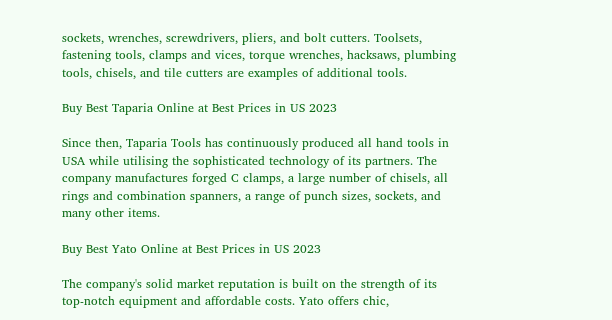sockets, wrenches, screwdrivers, pliers, and bolt cutters. Toolsets, fastening tools, clamps and vices, torque wrenches, hacksaws, plumbing tools, chisels, and tile cutters are examples of additional tools.

Buy Best Taparia Online at Best Prices in US 2023

Since then, Taparia Tools has continuously produced all hand tools in USA while utilising the sophisticated technology of its partners. The company manufactures forged C clamps, a large number of chisels, all rings and combination spanners, a range of punch sizes, sockets, and many other items.

Buy Best Yato Online at Best Prices in US 2023

The company's solid market reputation is built on the strength of its top-notch equipment and affordable costs. Yato offers chic,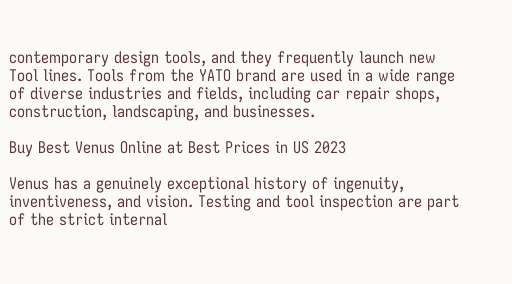contemporary design tools, and they frequently launch new Tool lines. Tools from the YATO brand are used in a wide range of diverse industries and fields, including car repair shops, construction, landscaping, and businesses.

Buy Best Venus Online at Best Prices in US 2023

Venus has a genuinely exceptional history of ingenuity, inventiveness, and vision. Testing and tool inspection are part of the strict internal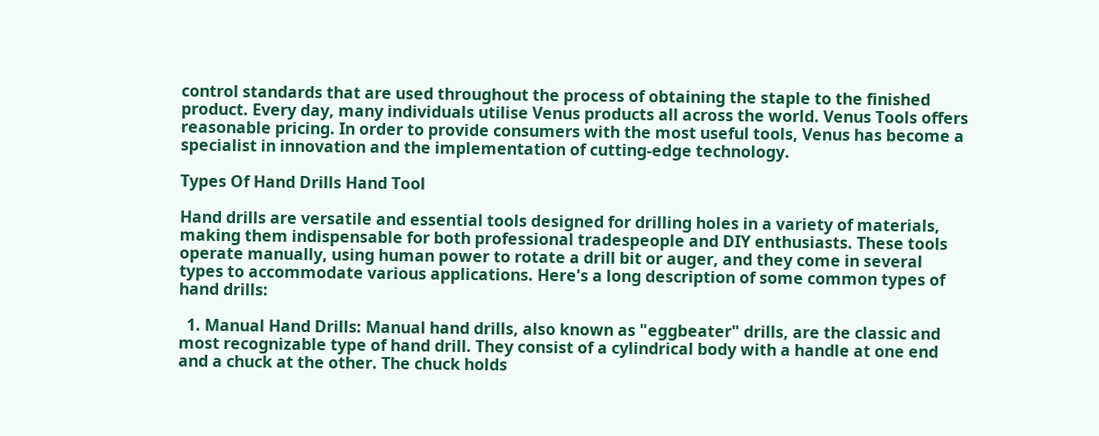control standards that are used throughout the process of obtaining the staple to the finished product. Every day, many individuals utilise Venus products all across the world. Venus Tools offers reasonable pricing. In order to provide consumers with the most useful tools, Venus has become a specialist in innovation and the implementation of cutting-edge technology.

Types Of Hand Drills Hand Tool

Hand drills are versatile and essential tools designed for drilling holes in a variety of materials, making them indispensable for both professional tradespeople and DIY enthusiasts. These tools operate manually, using human power to rotate a drill bit or auger, and they come in several types to accommodate various applications. Here's a long description of some common types of hand drills:

  1. Manual Hand Drills: Manual hand drills, also known as "eggbeater" drills, are the classic and most recognizable type of hand drill. They consist of a cylindrical body with a handle at one end and a chuck at the other. The chuck holds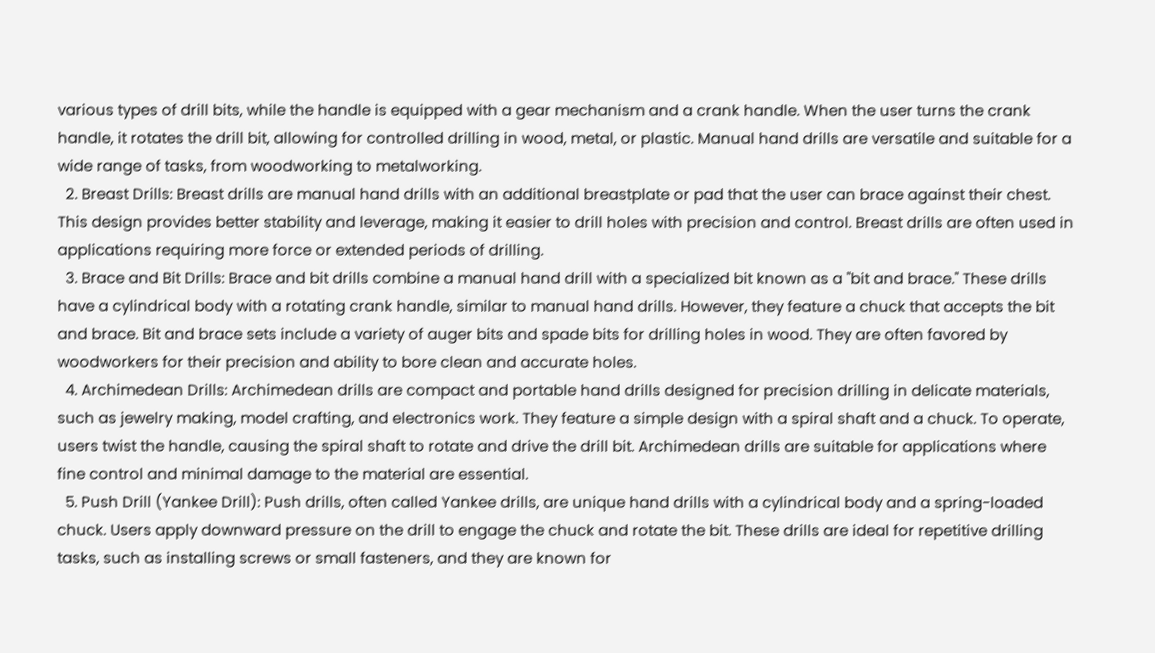various types of drill bits, while the handle is equipped with a gear mechanism and a crank handle. When the user turns the crank handle, it rotates the drill bit, allowing for controlled drilling in wood, metal, or plastic. Manual hand drills are versatile and suitable for a wide range of tasks, from woodworking to metalworking.
  2. Breast Drills: Breast drills are manual hand drills with an additional breastplate or pad that the user can brace against their chest. This design provides better stability and leverage, making it easier to drill holes with precision and control. Breast drills are often used in applications requiring more force or extended periods of drilling.
  3. Brace and Bit Drills: Brace and bit drills combine a manual hand drill with a specialized bit known as a "bit and brace." These drills have a cylindrical body with a rotating crank handle, similar to manual hand drills. However, they feature a chuck that accepts the bit and brace. Bit and brace sets include a variety of auger bits and spade bits for drilling holes in wood. They are often favored by woodworkers for their precision and ability to bore clean and accurate holes.
  4. Archimedean Drills: Archimedean drills are compact and portable hand drills designed for precision drilling in delicate materials, such as jewelry making, model crafting, and electronics work. They feature a simple design with a spiral shaft and a chuck. To operate, users twist the handle, causing the spiral shaft to rotate and drive the drill bit. Archimedean drills are suitable for applications where fine control and minimal damage to the material are essential.
  5. Push Drill (Yankee Drill): Push drills, often called Yankee drills, are unique hand drills with a cylindrical body and a spring-loaded chuck. Users apply downward pressure on the drill to engage the chuck and rotate the bit. These drills are ideal for repetitive drilling tasks, such as installing screws or small fasteners, and they are known for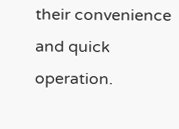their convenience and quick operation.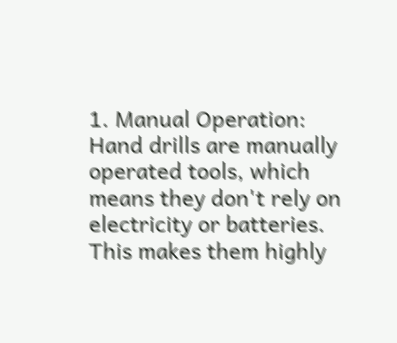1. Manual Operation: Hand drills are manually operated tools, which means they don't rely on electricity or batteries. This makes them highly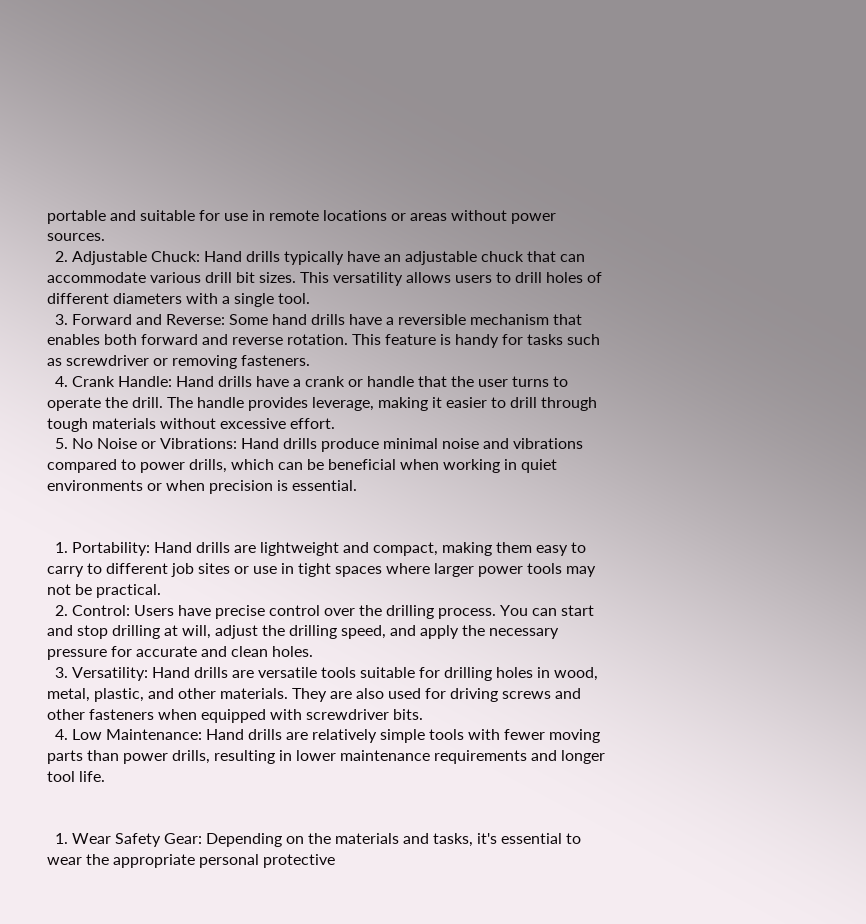portable and suitable for use in remote locations or areas without power sources.
  2. Adjustable Chuck: Hand drills typically have an adjustable chuck that can accommodate various drill bit sizes. This versatility allows users to drill holes of different diameters with a single tool.
  3. Forward and Reverse: Some hand drills have a reversible mechanism that enables both forward and reverse rotation. This feature is handy for tasks such as screwdriver or removing fasteners.
  4. Crank Handle: Hand drills have a crank or handle that the user turns to operate the drill. The handle provides leverage, making it easier to drill through tough materials without excessive effort.
  5. No Noise or Vibrations: Hand drills produce minimal noise and vibrations compared to power drills, which can be beneficial when working in quiet environments or when precision is essential.


  1. Portability: Hand drills are lightweight and compact, making them easy to carry to different job sites or use in tight spaces where larger power tools may not be practical.
  2. Control: Users have precise control over the drilling process. You can start and stop drilling at will, adjust the drilling speed, and apply the necessary pressure for accurate and clean holes.
  3. Versatility: Hand drills are versatile tools suitable for drilling holes in wood, metal, plastic, and other materials. They are also used for driving screws and other fasteners when equipped with screwdriver bits.
  4. Low Maintenance: Hand drills are relatively simple tools with fewer moving parts than power drills, resulting in lower maintenance requirements and longer tool life.


  1. Wear Safety Gear: Depending on the materials and tasks, it's essential to wear the appropriate personal protective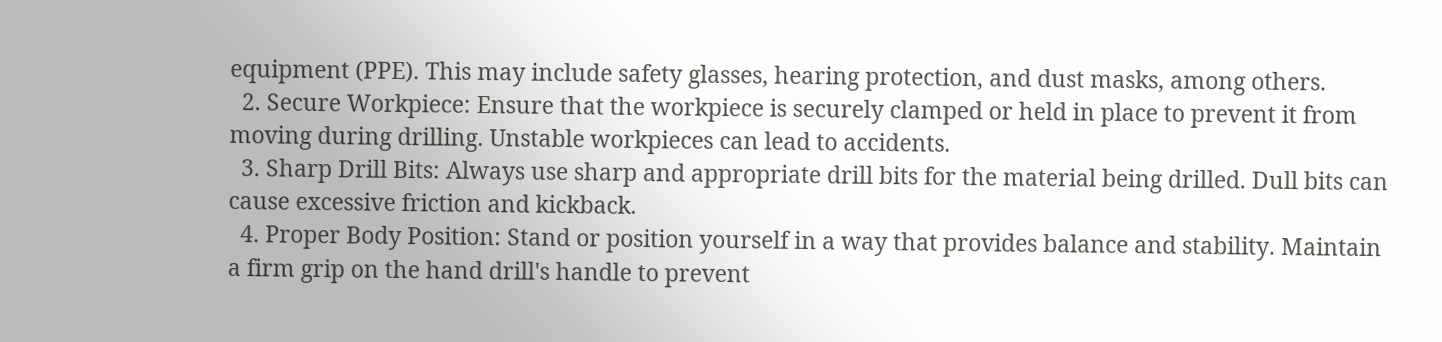equipment (PPE). This may include safety glasses, hearing protection, and dust masks, among others.
  2. Secure Workpiece: Ensure that the workpiece is securely clamped or held in place to prevent it from moving during drilling. Unstable workpieces can lead to accidents.
  3. Sharp Drill Bits: Always use sharp and appropriate drill bits for the material being drilled. Dull bits can cause excessive friction and kickback.
  4. Proper Body Position: Stand or position yourself in a way that provides balance and stability. Maintain a firm grip on the hand drill's handle to prevent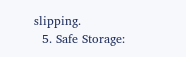slipping.
  5. Safe Storage: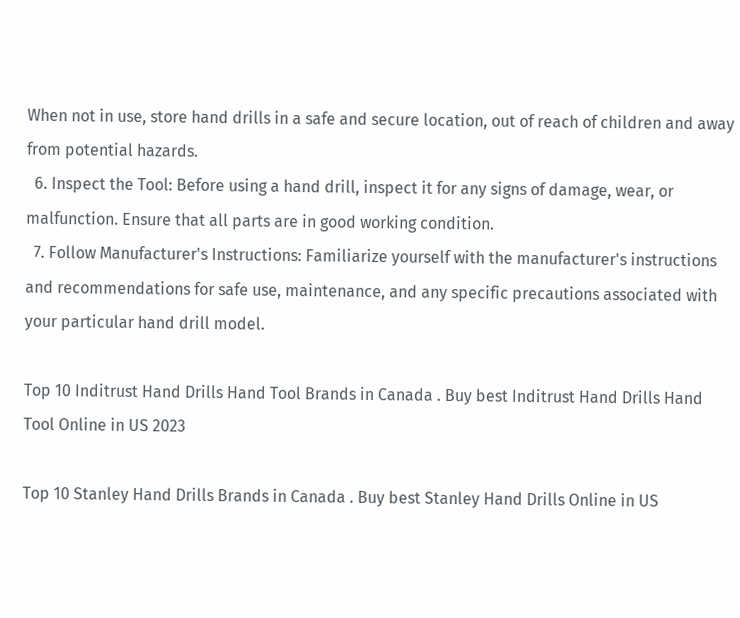When not in use, store hand drills in a safe and secure location, out of reach of children and away from potential hazards.
  6. Inspect the Tool: Before using a hand drill, inspect it for any signs of damage, wear, or malfunction. Ensure that all parts are in good working condition.
  7. Follow Manufacturer's Instructions: Familiarize yourself with the manufacturer's instructions and recommendations for safe use, maintenance, and any specific precautions associated with your particular hand drill model.

Top 10 Inditrust Hand Drills Hand Tool Brands in Canada . Buy best Inditrust Hand Drills Hand Tool Online in US 2023

Top 10 Stanley Hand Drills Brands in Canada . Buy best Stanley Hand Drills Online in US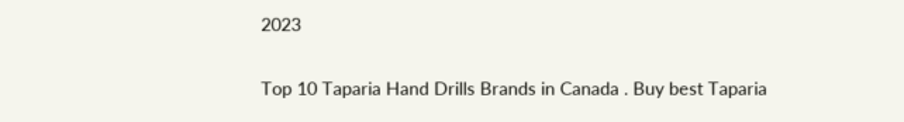2023

Top 10 Taparia Hand Drills Brands in Canada . Buy best Taparia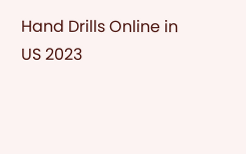Hand Drills Online in US 2023